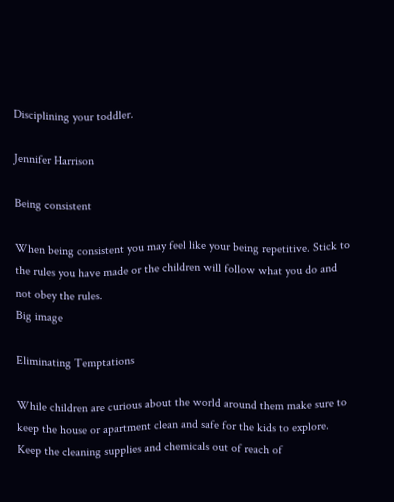Disciplining your toddler.

Jennifer Harrison

Being consistent

When being consistent you may feel like your being repetitive. Stick to the rules you have made or the children will follow what you do and not obey the rules.
Big image

Eliminating Temptations

While children are curious about the world around them make sure to keep the house or apartment clean and safe for the kids to explore. Keep the cleaning supplies and chemicals out of reach of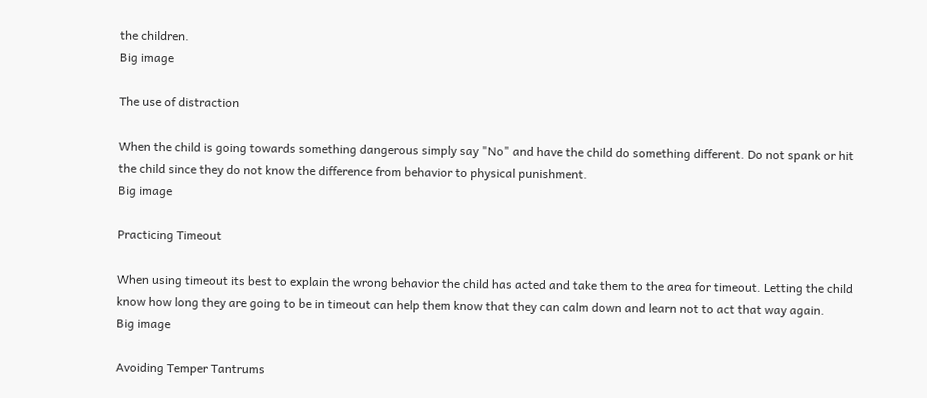the children.
Big image

The use of distraction

When the child is going towards something dangerous simply say "No" and have the child do something different. Do not spank or hit the child since they do not know the difference from behavior to physical punishment.
Big image

Practicing Timeout

When using timeout its best to explain the wrong behavior the child has acted and take them to the area for timeout. Letting the child know how long they are going to be in timeout can help them know that they can calm down and learn not to act that way again.
Big image

Avoiding Temper Tantrums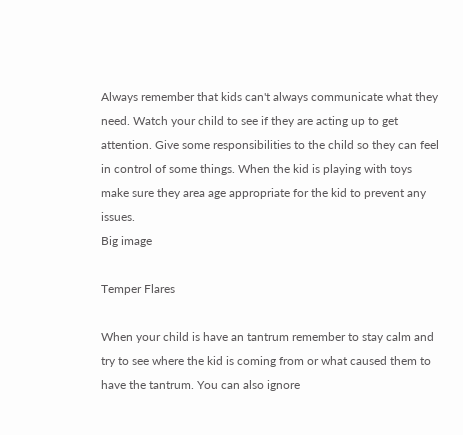Always remember that kids can't always communicate what they need. Watch your child to see if they are acting up to get attention. Give some responsibilities to the child so they can feel in control of some things. When the kid is playing with toys make sure they area age appropriate for the kid to prevent any issues.
Big image

Temper Flares

When your child is have an tantrum remember to stay calm and try to see where the kid is coming from or what caused them to have the tantrum. You can also ignore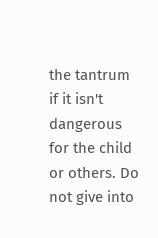the tantrum if it isn't dangerous for the child or others. Do not give into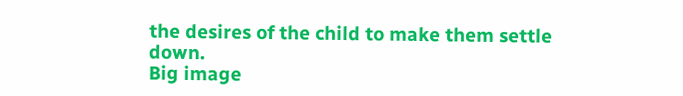the desires of the child to make them settle down.
Big image